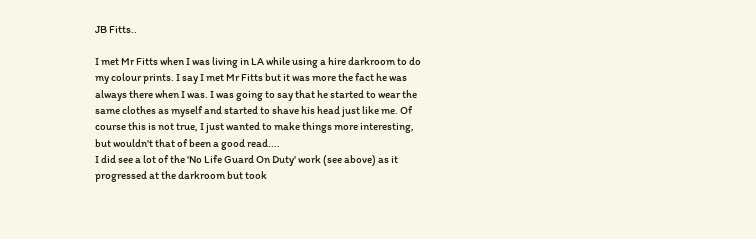JB Fitts..

I met Mr Fitts when I was living in LA while using a hire darkroom to do my colour prints. I say I met Mr Fitts but it was more the fact he was always there when I was. I was going to say that he started to wear the same clothes as myself and started to shave his head just like me. Of course this is not true, I just wanted to make things more interesting, but wouldn't that of been a good read....
I did see a lot of the 'No Life Guard On Duty' work (see above) as it progressed at the darkroom but took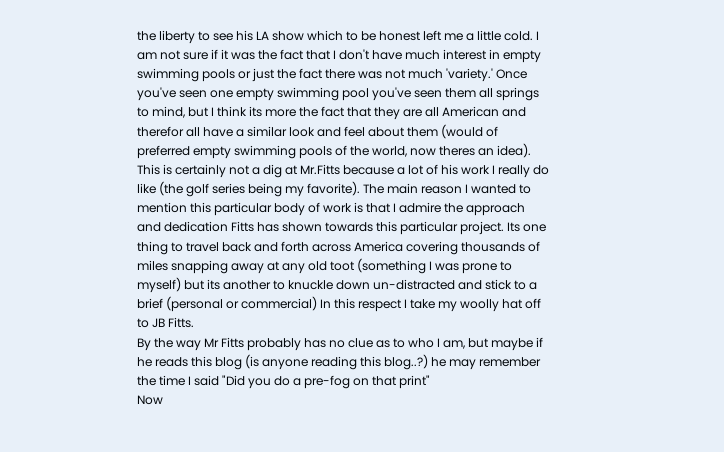the liberty to see his LA show which to be honest left me a little cold. I am not sure if it was the fact that I don't have much interest in empty swimming pools or just the fact there was not much 'variety.' Once you've seen one empty swimming pool you've seen them all springs to mind, but I think its more the fact that they are all American and therefor all have a similar look and feel about them (would of preferred empty swimming pools of the world, now theres an idea). This is certainly not a dig at Mr.Fitts because a lot of his work I really do like (the golf series being my favorite). The main reason I wanted to mention this particular body of work is that I admire the approach and dedication Fitts has shown towards this particular project. Its one thing to travel back and forth across America covering thousands of miles snapping away at any old toot (something I was prone to myself) but its another to knuckle down un-distracted and stick to a brief (personal or commercial) In this respect I take my woolly hat off to JB Fitts.
By the way Mr Fitts probably has no clue as to who I am, but maybe if he reads this blog (is anyone reading this blog..?) he may remember the time I said "Did you do a pre-fog on that print"
Now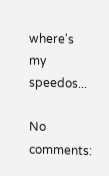where's my speedos...

No comments: